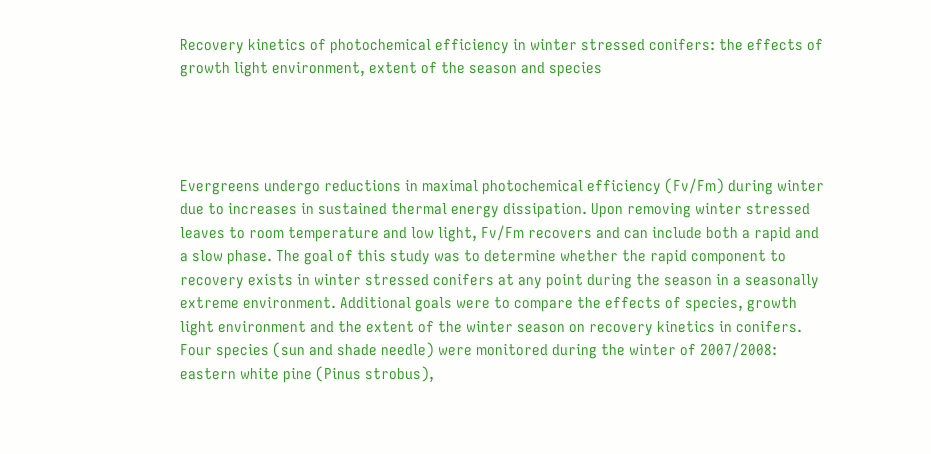Recovery kinetics of photochemical efficiency in winter stressed conifers: the effects of growth light environment, extent of the season and species




Evergreens undergo reductions in maximal photochemical efficiency (Fv/Fm) during winter due to increases in sustained thermal energy dissipation. Upon removing winter stressed leaves to room temperature and low light, Fv/Fm recovers and can include both a rapid and a slow phase. The goal of this study was to determine whether the rapid component to recovery exists in winter stressed conifers at any point during the season in a seasonally extreme environment. Additional goals were to compare the effects of species, growth light environment and the extent of the winter season on recovery kinetics in conifers. Four species (sun and shade needle) were monitored during the winter of 2007/2008: eastern white pine (Pinus strobus),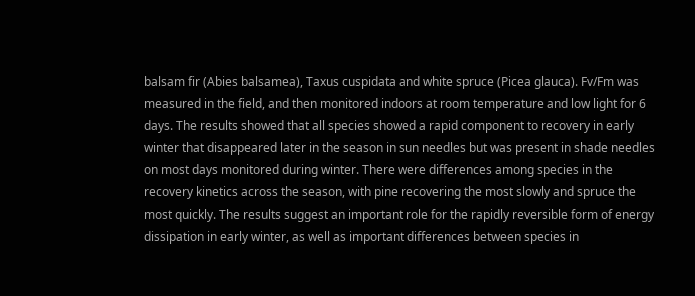balsam fir (Abies balsamea), Taxus cuspidata and white spruce (Picea glauca). Fv/Fm was measured in the field, and then monitored indoors at room temperature and low light for 6 days. The results showed that all species showed a rapid component to recovery in early winter that disappeared later in the season in sun needles but was present in shade needles on most days monitored during winter. There were differences among species in the recovery kinetics across the season, with pine recovering the most slowly and spruce the most quickly. The results suggest an important role for the rapidly reversible form of energy dissipation in early winter, as well as important differences between species in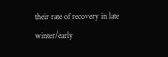their rate of recovery in late winter/early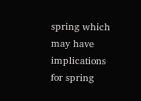spring which may have implications for spring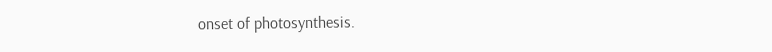onset of photosynthesis.